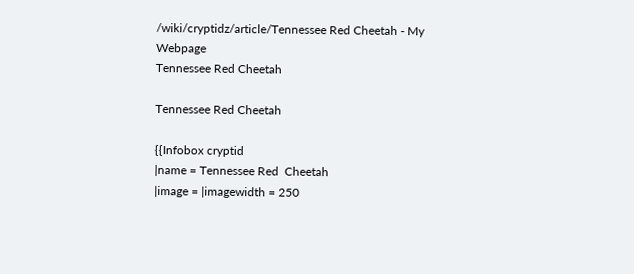/wiki/cryptidz/article/Tennessee Red Cheetah - My Webpage
Tennessee Red Cheetah

Tennessee Red Cheetah

{{Infobox cryptid
|name = Tennessee Red  Cheetah
|image = |imagewidth = 250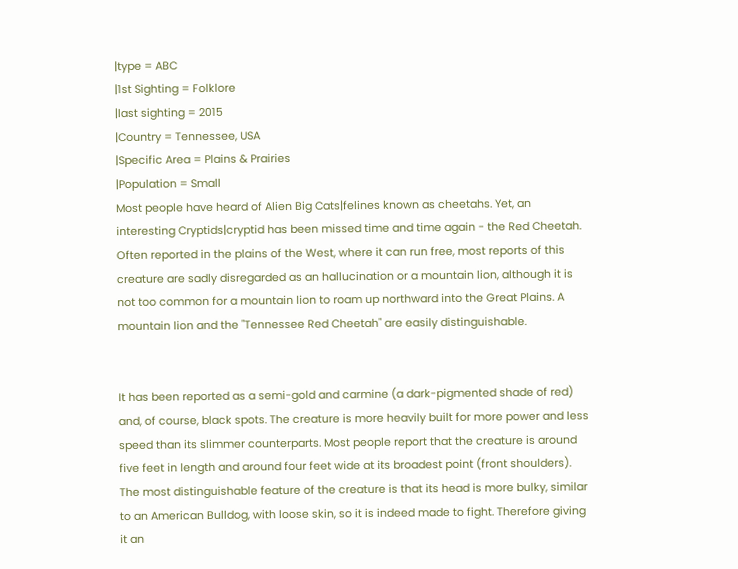|type = ABC
|1st Sighting = Folklore
|last sighting = 2015
|Country = Tennessee, USA
|Specific Area = Plains & Prairies
|Population = Small
Most people have heard of Alien Big Cats|felines known as cheetahs. Yet, an interesting Cryptids|cryptid has been missed time and time again - the Red Cheetah. Often reported in the plains of the West, where it can run free, most reports of this creature are sadly disregarded as an hallucination or a mountain lion, although it is not too common for a mountain lion to roam up northward into the Great Plains. A mountain lion and the "Tennessee Red Cheetah" are easily distinguishable.


It has been reported as a semi-gold and carmine (a dark-pigmented shade of red) and, of course, black spots. The creature is more heavily built for more power and less speed than its slimmer counterparts. Most people report that the creature is around five feet in length and around four feet wide at its broadest point (front shoulders). The most distinguishable feature of the creature is that its head is more bulky, similar to an American Bulldog, with loose skin, so it is indeed made to fight. Therefore giving it an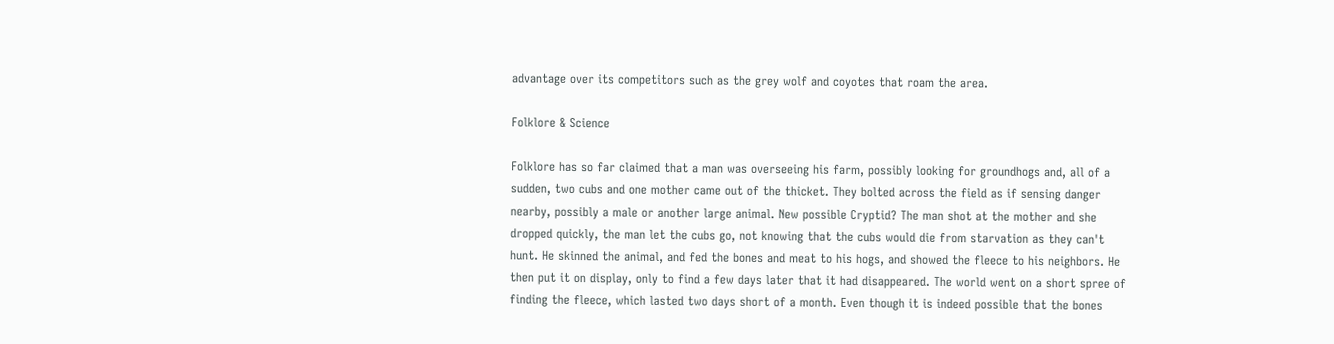advantage over its competitors such as the grey wolf and coyotes that roam the area.

Folklore & Science

Folklore has so far claimed that a man was overseeing his farm, possibly looking for groundhogs and, all of a sudden, two cubs and one mother came out of the thicket. They bolted across the field as if sensing danger nearby, possibly a male or another large animal. New possible Cryptid? The man shot at the mother and she dropped quickly, the man let the cubs go, not knowing that the cubs would die from starvation as they can't hunt. He skinned the animal, and fed the bones and meat to his hogs, and showed the fleece to his neighbors. He then put it on display, only to find a few days later that it had disappeared. The world went on a short spree of finding the fleece, which lasted two days short of a month. Even though it is indeed possible that the bones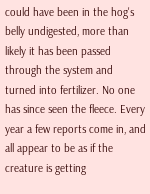could have been in the hog's belly undigested, more than likely it has been passed through the system and turned into fertilizer. No one has since seen the fleece. Every year a few reports come in, and all appear to be as if the creature is getting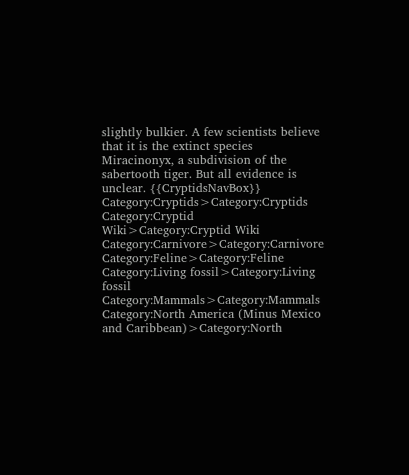slightly bulkier. A few scientists believe that it is the extinct species Miracinonyx, a subdivision of the sabertooth tiger. But all evidence is unclear. {{CryptidsNavBox}}
Category:Cryptids>Category:Cryptids Category:Cryptid Wiki>Category:Cryptid Wiki Category:Carnivore>Category:Carnivore Category:Feline>Category:Feline Category:Living fossil>Category:Living fossil Category:Mammals>Category:Mammals Category:North America (Minus Mexico and Caribbean)>Category:North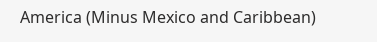America (Minus Mexico and Caribbean)